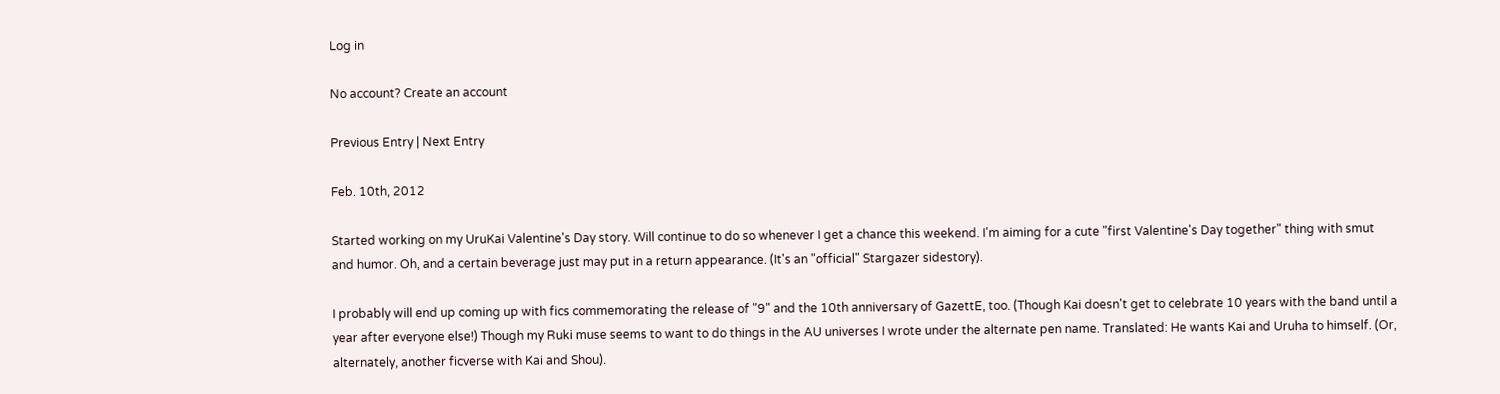Log in

No account? Create an account

Previous Entry | Next Entry

Feb. 10th, 2012

Started working on my UruKai Valentine's Day story. Will continue to do so whenever I get a chance this weekend. I'm aiming for a cute "first Valentine's Day together" thing with smut and humor. Oh, and a certain beverage just may put in a return appearance. (It's an "official" Stargazer sidestory).

I probably will end up coming up with fics commemorating the release of "9" and the 10th anniversary of GazettE, too. (Though Kai doesn't get to celebrate 10 years with the band until a year after everyone else!) Though my Ruki muse seems to want to do things in the AU universes I wrote under the alternate pen name. Translated: He wants Kai and Uruha to himself. (Or, alternately, another ficverse with Kai and Shou).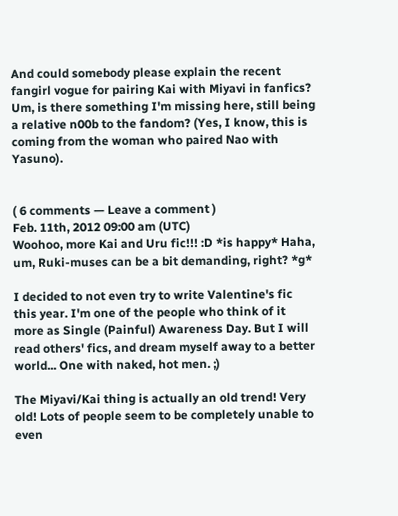And could somebody please explain the recent fangirl vogue for pairing Kai with Miyavi in fanfics? Um, is there something I'm missing here, still being a relative n00b to the fandom? (Yes, I know, this is coming from the woman who paired Nao with Yasuno).


( 6 comments — Leave a comment )
Feb. 11th, 2012 09:00 am (UTC)
Woohoo, more Kai and Uru fic!!! :D *is happy* Haha, um, Ruki-muses can be a bit demanding, right? *g*

I decided to not even try to write Valentine's fic this year. I'm one of the people who think of it more as Single (Painful) Awareness Day. But I will read others' fics, and dream myself away to a better world... One with naked, hot men. ;)

The Miyavi/Kai thing is actually an old trend! Very old! Lots of people seem to be completely unable to even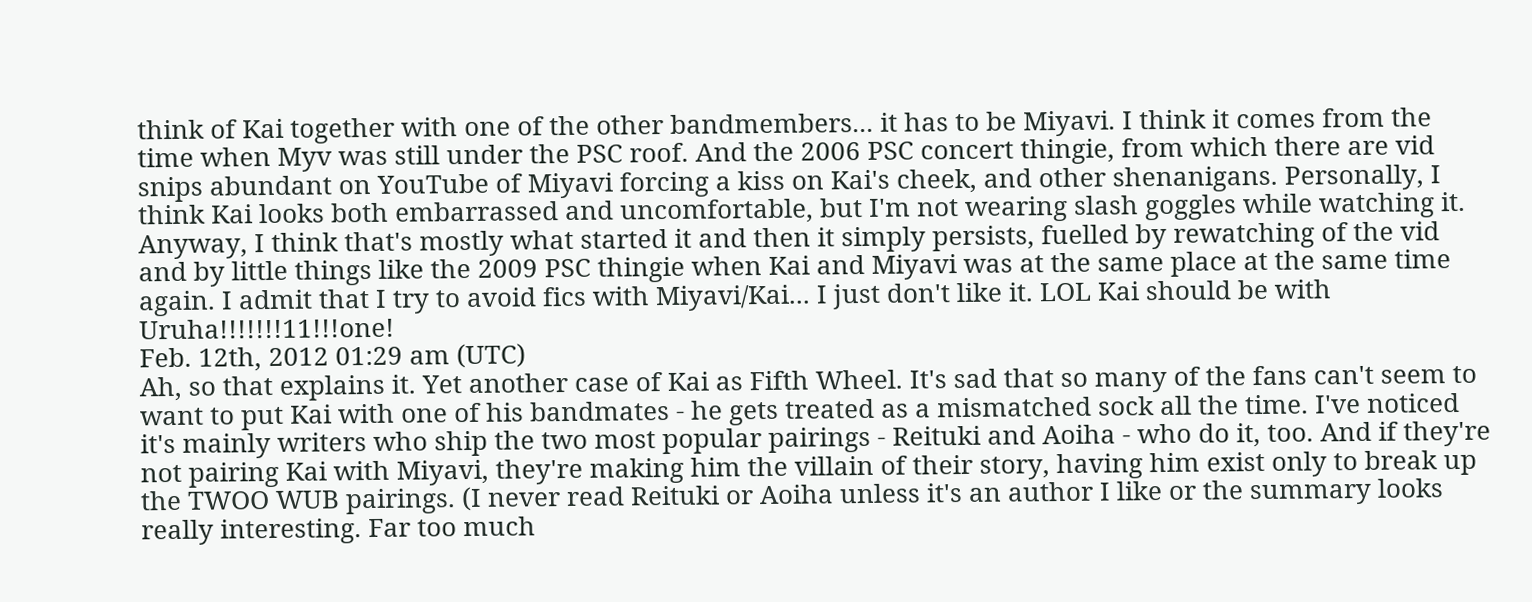think of Kai together with one of the other bandmembers... it has to be Miyavi. I think it comes from the time when Myv was still under the PSC roof. And the 2006 PSC concert thingie, from which there are vid snips abundant on YouTube of Miyavi forcing a kiss on Kai's cheek, and other shenanigans. Personally, I think Kai looks both embarrassed and uncomfortable, but I'm not wearing slash goggles while watching it. Anyway, I think that's mostly what started it and then it simply persists, fuelled by rewatching of the vid and by little things like the 2009 PSC thingie when Kai and Miyavi was at the same place at the same time again. I admit that I try to avoid fics with Miyavi/Kai... I just don't like it. LOL Kai should be with Uruha!!!!!!!11!!!one!
Feb. 12th, 2012 01:29 am (UTC)
Ah, so that explains it. Yet another case of Kai as Fifth Wheel. It's sad that so many of the fans can't seem to want to put Kai with one of his bandmates - he gets treated as a mismatched sock all the time. I've noticed it's mainly writers who ship the two most popular pairings - Reituki and Aoiha - who do it, too. And if they're not pairing Kai with Miyavi, they're making him the villain of their story, having him exist only to break up the TWOO WUB pairings. (I never read Reituki or Aoiha unless it's an author I like or the summary looks really interesting. Far too much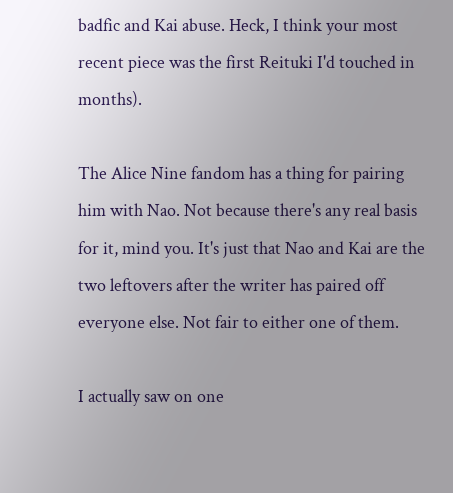badfic and Kai abuse. Heck, I think your most recent piece was the first Reituki I'd touched in months).

The Alice Nine fandom has a thing for pairing him with Nao. Not because there's any real basis for it, mind you. It's just that Nao and Kai are the two leftovers after the writer has paired off everyone else. Not fair to either one of them.

I actually saw on one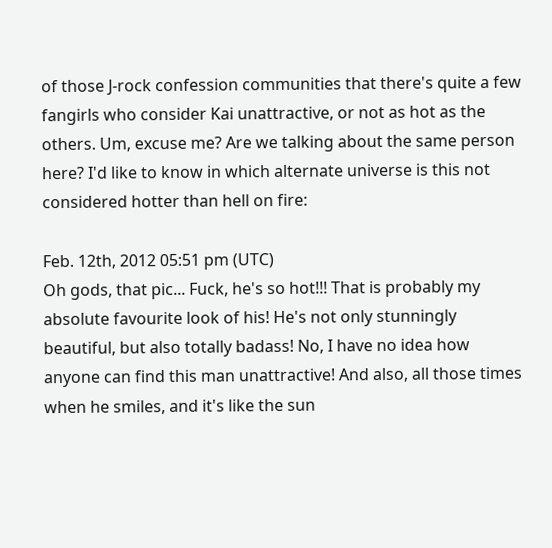of those J-rock confession communities that there's quite a few fangirls who consider Kai unattractive, or not as hot as the others. Um, excuse me? Are we talking about the same person here? I'd like to know in which alternate universe is this not considered hotter than hell on fire:

Feb. 12th, 2012 05:51 pm (UTC)
Oh gods, that pic... Fuck, he's so hot!!! That is probably my absolute favourite look of his! He's not only stunningly beautiful, but also totally badass! No, I have no idea how anyone can find this man unattractive! And also, all those times when he smiles, and it's like the sun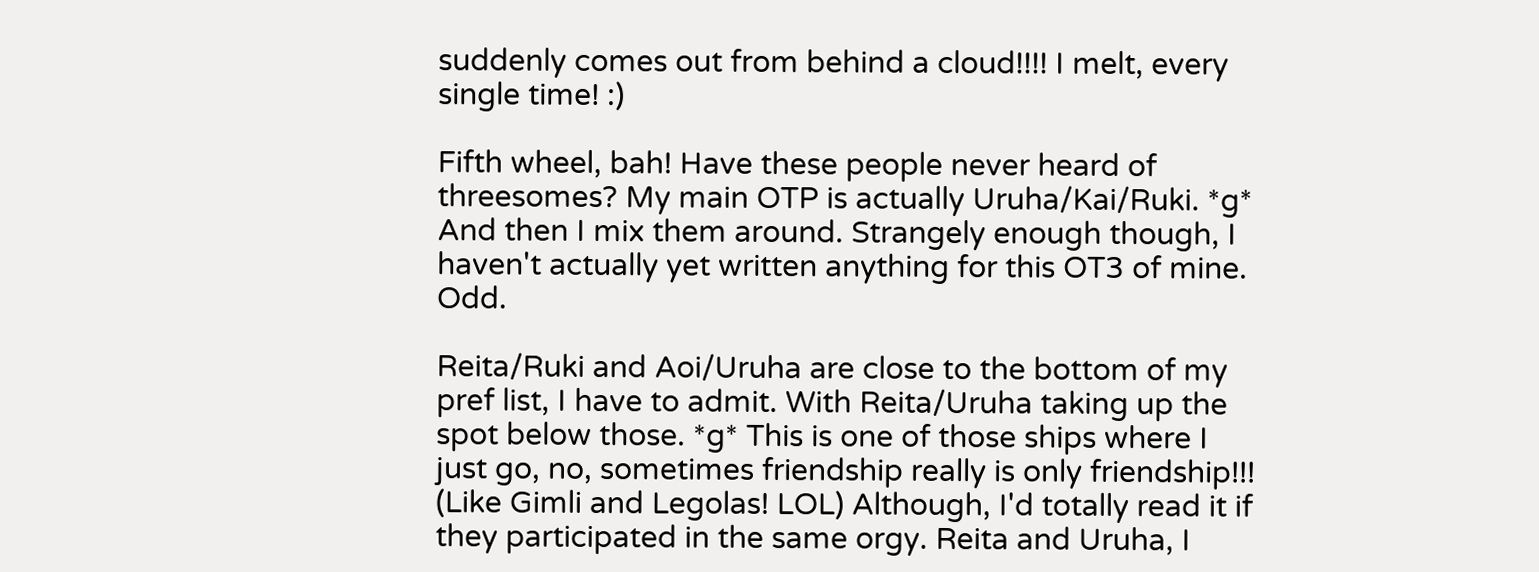suddenly comes out from behind a cloud!!!! I melt, every single time! :)

Fifth wheel, bah! Have these people never heard of threesomes? My main OTP is actually Uruha/Kai/Ruki. *g* And then I mix them around. Strangely enough though, I haven't actually yet written anything for this OT3 of mine. Odd.

Reita/Ruki and Aoi/Uruha are close to the bottom of my pref list, I have to admit. With Reita/Uruha taking up the spot below those. *g* This is one of those ships where I just go, no, sometimes friendship really is only friendship!!! (Like Gimli and Legolas! LOL) Although, I'd totally read it if they participated in the same orgy. Reita and Uruha, I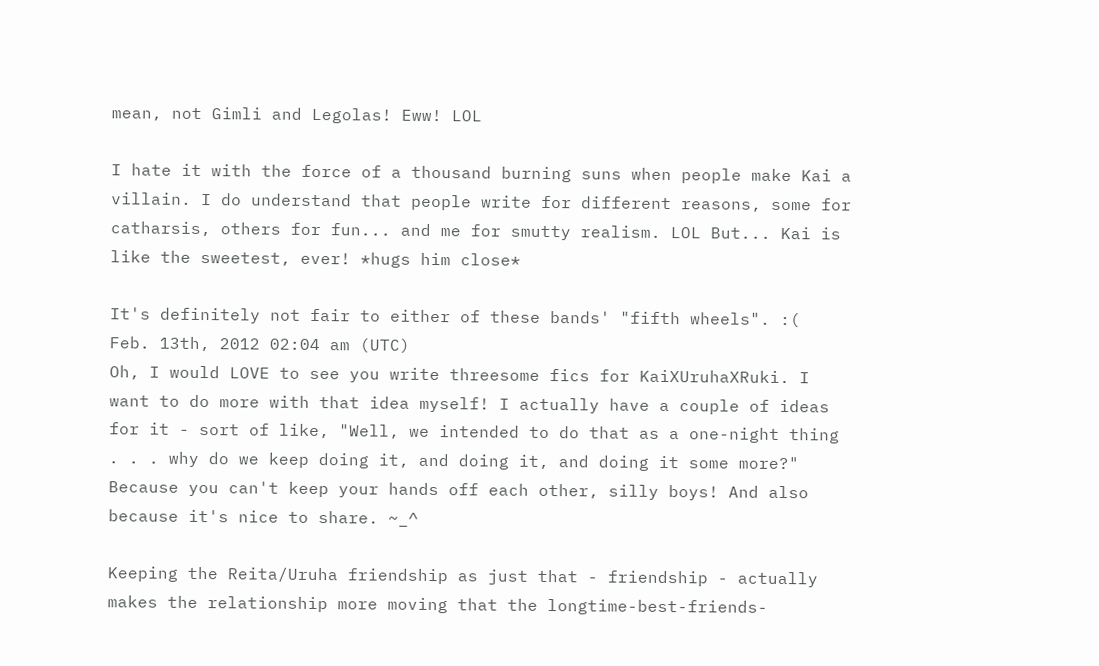mean, not Gimli and Legolas! Eww! LOL

I hate it with the force of a thousand burning suns when people make Kai a villain. I do understand that people write for different reasons, some for catharsis, others for fun... and me for smutty realism. LOL But... Kai is like the sweetest, ever! *hugs him close*

It's definitely not fair to either of these bands' "fifth wheels". :(
Feb. 13th, 2012 02:04 am (UTC)
Oh, I would LOVE to see you write threesome fics for KaiXUruhaXRuki. I want to do more with that idea myself! I actually have a couple of ideas for it - sort of like, "Well, we intended to do that as a one-night thing . . . why do we keep doing it, and doing it, and doing it some more?" Because you can't keep your hands off each other, silly boys! And also because it's nice to share. ~_^

Keeping the Reita/Uruha friendship as just that - friendship - actually makes the relationship more moving that the longtime-best-friends-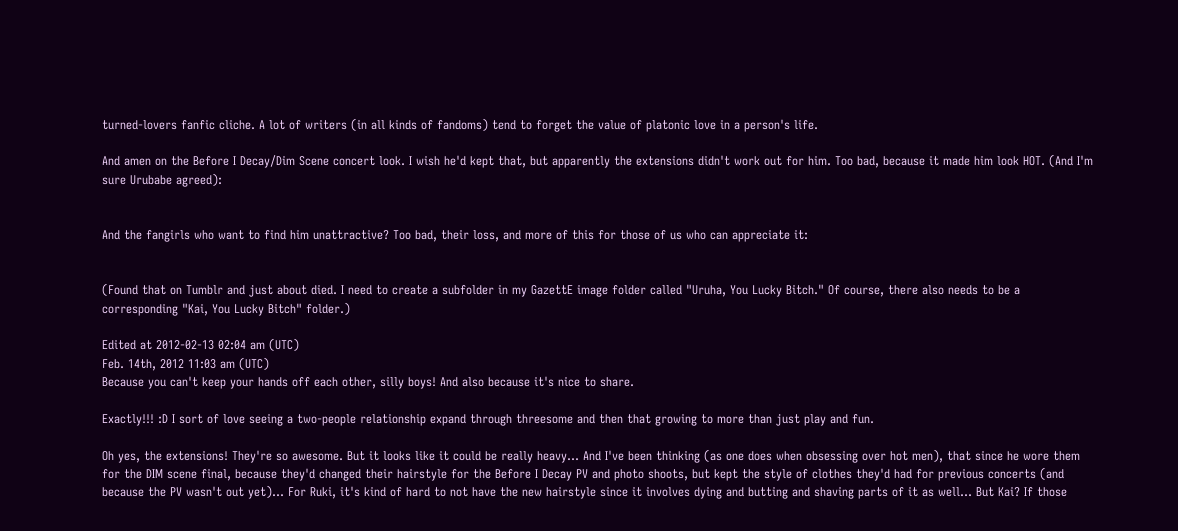turned-lovers fanfic cliche. A lot of writers (in all kinds of fandoms) tend to forget the value of platonic love in a person's life.

And amen on the Before I Decay/Dim Scene concert look. I wish he'd kept that, but apparently the extensions didn't work out for him. Too bad, because it made him look HOT. (And I'm sure Urubabe agreed):


And the fangirls who want to find him unattractive? Too bad, their loss, and more of this for those of us who can appreciate it:


(Found that on Tumblr and just about died. I need to create a subfolder in my GazettE image folder called "Uruha, You Lucky Bitch." Of course, there also needs to be a corresponding "Kai, You Lucky Bitch" folder.)

Edited at 2012-02-13 02:04 am (UTC)
Feb. 14th, 2012 11:03 am (UTC)
Because you can't keep your hands off each other, silly boys! And also because it's nice to share.

Exactly!!! :D I sort of love seeing a two-people relationship expand through threesome and then that growing to more than just play and fun.

Oh yes, the extensions! They're so awesome. But it looks like it could be really heavy... And I've been thinking (as one does when obsessing over hot men), that since he wore them for the DIM scene final, because they'd changed their hairstyle for the Before I Decay PV and photo shoots, but kept the style of clothes they'd had for previous concerts (and because the PV wasn't out yet)... For Ruki, it's kind of hard to not have the new hairstyle since it involves dying and butting and shaving parts of it as well... But Kai? If those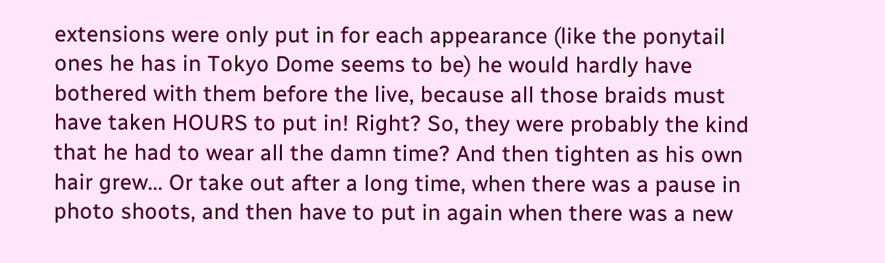extensions were only put in for each appearance (like the ponytail ones he has in Tokyo Dome seems to be) he would hardly have bothered with them before the live, because all those braids must have taken HOURS to put in! Right? So, they were probably the kind that he had to wear all the damn time? And then tighten as his own hair grew... Or take out after a long time, when there was a pause in photo shoots, and then have to put in again when there was a new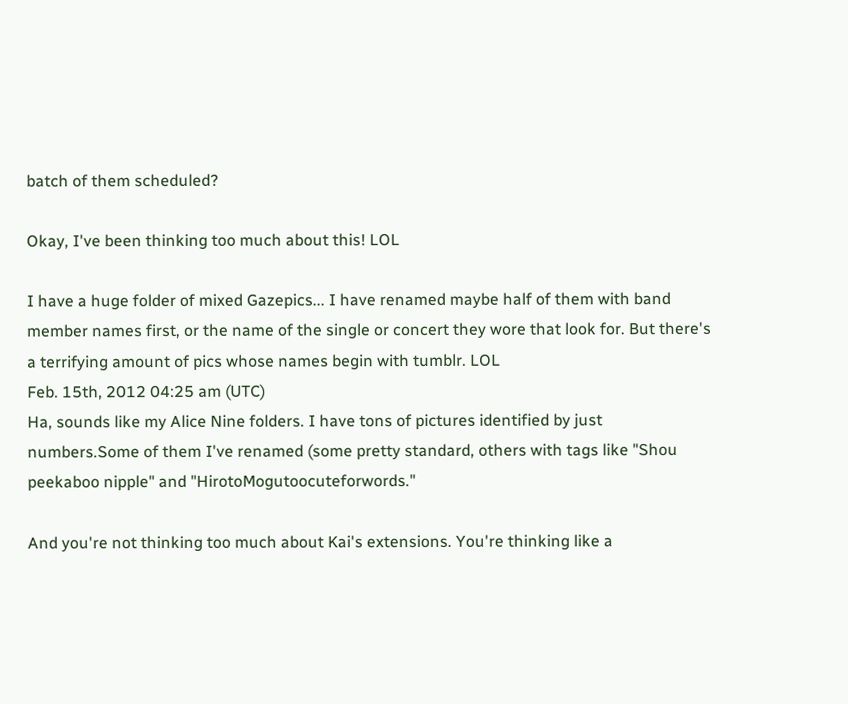batch of them scheduled?

Okay, I've been thinking too much about this! LOL

I have a huge folder of mixed Gazepics... I have renamed maybe half of them with band member names first, or the name of the single or concert they wore that look for. But there's a terrifying amount of pics whose names begin with tumblr. LOL
Feb. 15th, 2012 04:25 am (UTC)
Ha, sounds like my Alice Nine folders. I have tons of pictures identified by just numbers.Some of them I've renamed (some pretty standard, others with tags like "Shou peekaboo nipple" and "HirotoMogutoocuteforwords."

And you're not thinking too much about Kai's extensions. You're thinking like a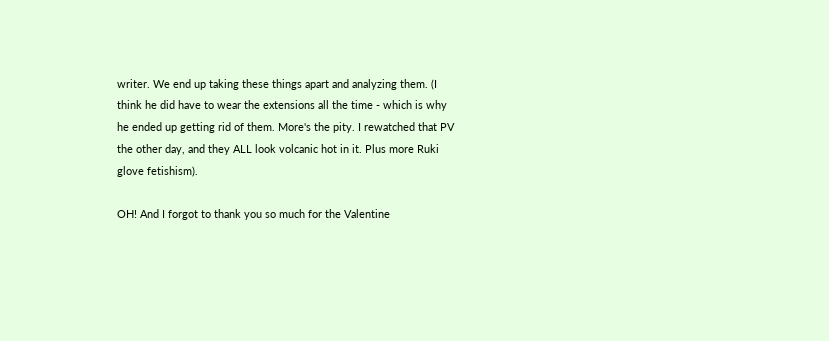writer. We end up taking these things apart and analyzing them. (I think he did have to wear the extensions all the time - which is why he ended up getting rid of them. More's the pity. I rewatched that PV the other day, and they ALL look volcanic hot in it. Plus more Ruki glove fetishism).

OH! And I forgot to thank you so much for the Valentine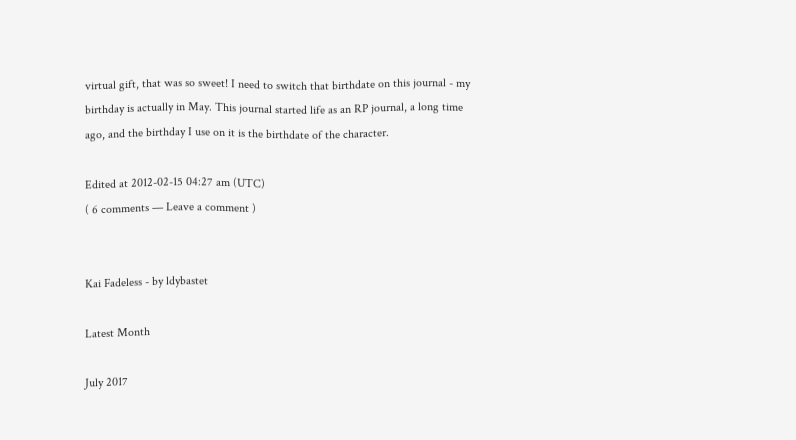virtual gift, that was so sweet! I need to switch that birthdate on this journal - my birthday is actually in May. This journal started life as an RP journal, a long time ago, and the birthday I use on it is the birthdate of the character.

Edited at 2012-02-15 04:27 am (UTC)
( 6 comments — Leave a comment )


Kai Fadeless - by ldybastet

Latest Month

July 2017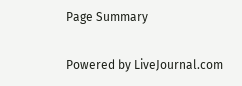Page Summary

Powered by LiveJournal.com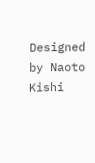Designed by Naoto Kishi